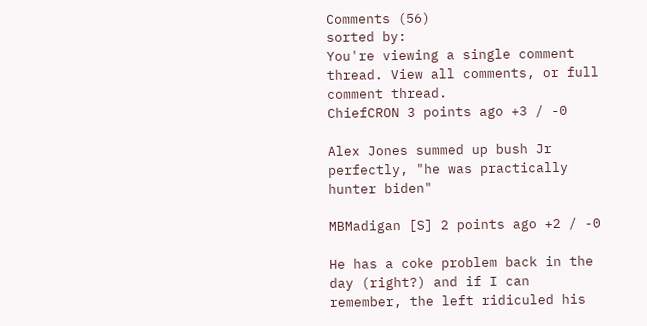Comments (56)
sorted by:
You're viewing a single comment thread. View all comments, or full comment thread.
ChiefCRON 3 points ago +3 / -0

Alex Jones summed up bush Jr perfectly, "he was practically hunter biden"

MBMadigan [S] 2 points ago +2 / -0

He has a coke problem back in the day (right?) and if I can remember, the left ridiculed his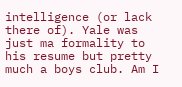intelligence (or lack there of). Yale was just ma formality to his resume but pretty much a boys club. Am I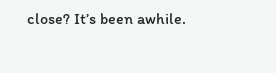close? It’s been awhile.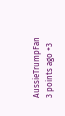AussieTrumpFan 3 points ago +3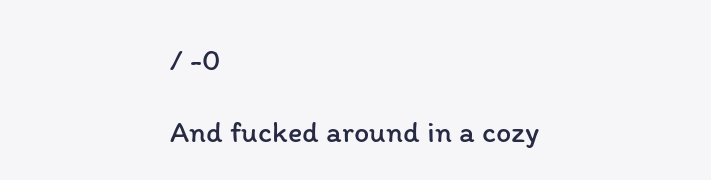/ -0

And fucked around in a cozy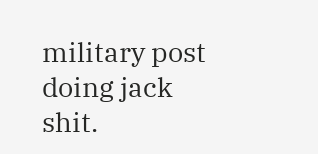military post doing jack shit.